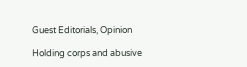Guest Editorials, Opinion

Holding corps and abusive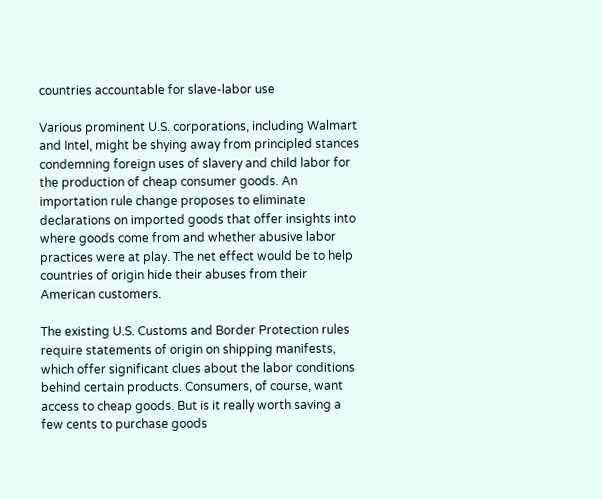countries accountable for slave-labor use

Various prominent U.S. corporations, including Walmart and Intel, might be shying away from principled stances condemning foreign uses of slavery and child labor for the production of cheap consumer goods. An importation rule change proposes to eliminate declarations on imported goods that offer insights into where goods come from and whether abusive labor practices were at play. The net effect would be to help countries of origin hide their abuses from their American customers.

The existing U.S. Customs and Border Protection rules require statements of origin on shipping manifests, which offer significant clues about the labor conditions behind certain products. Consumers, of course, want access to cheap goods. But is it really worth saving a few cents to purchase goods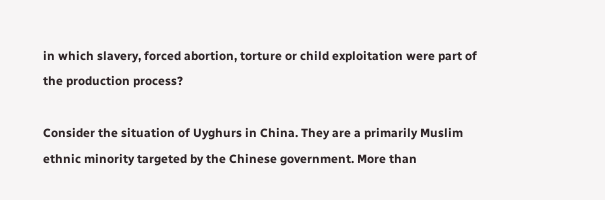in which slavery, forced abortion, torture or child exploitation were part of the production process?

Consider the situation of Uyghurs in China. They are a primarily Muslim ethnic minority targeted by the Chinese government. More than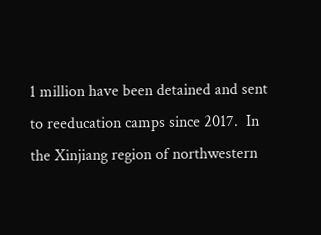1 million have been detained and sent to reeducation camps since 2017.  In the Xinjiang region of northwestern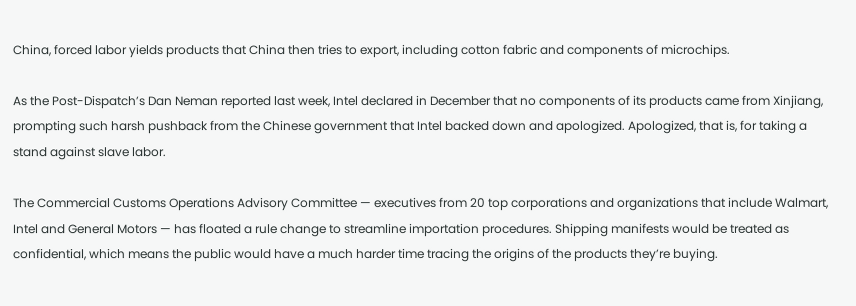China, forced labor yields products that China then tries to export, including cotton fabric and components of microchips.

As the Post-Dispatch’s Dan Neman reported last week, Intel declared in December that no components of its products came from Xinjiang, prompting such harsh pushback from the Chinese government that Intel backed down and apologized. Apologized, that is, for taking a stand against slave labor.

The Commercial Customs Operations Advisory Committee — executives from 20 top corporations and organizations that include Walmart, Intel and General Motors — has floated a rule change to streamline importation procedures. Shipping manifests would be treated as confidential, which means the public would have a much harder time tracing the origins of the products they’re buying.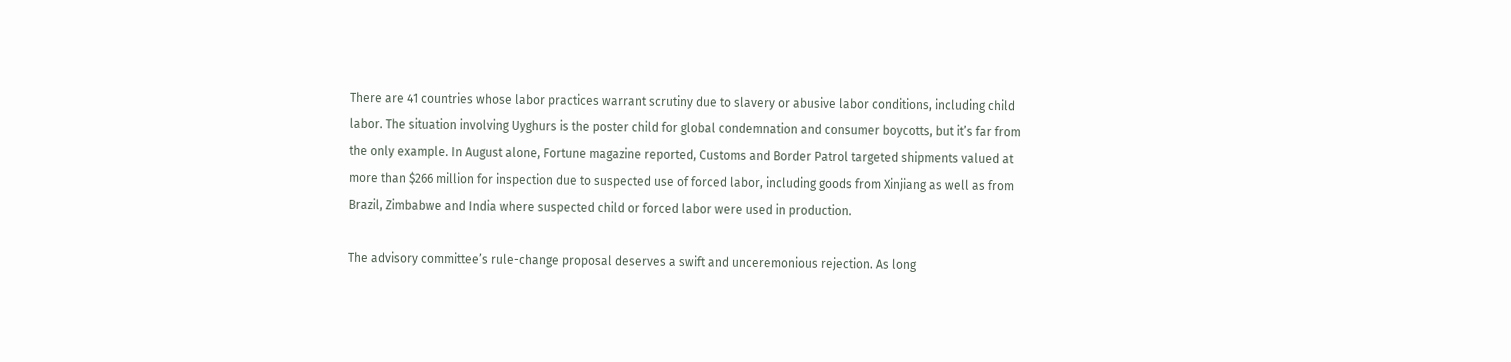There are 41 countries whose labor practices warrant scrutiny due to slavery or abusive labor conditions, including child labor. The situation involving Uyghurs is the poster child for global condemnation and consumer boycotts, but it’s far from the only example. In August alone, Fortune magazine reported, Customs and Border Patrol targeted shipments valued at more than $266 million for inspection due to suspected use of forced labor, including goods from Xinjiang as well as from Brazil, Zimbabwe and India where suspected child or forced labor were used in production.

The advisory committee’s rule-change proposal deserves a swift and unceremonious rejection. As long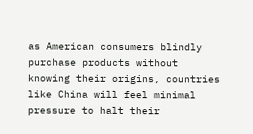as American consumers blindly purchase products without knowing their origins, countries like China will feel minimal pressure to halt their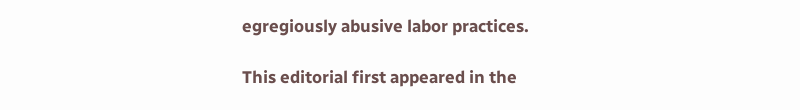egregiously abusive labor practices.

This editorial first appeared in the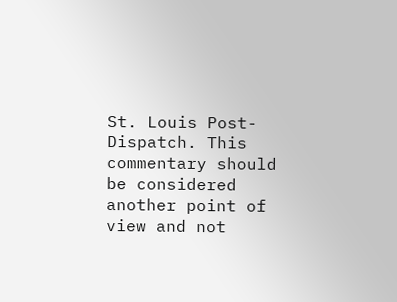St. Louis Post-Dispatch. This commentary should be considered another point of view and not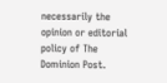necessarily the opinion or editorial policy of The Dominion Post.